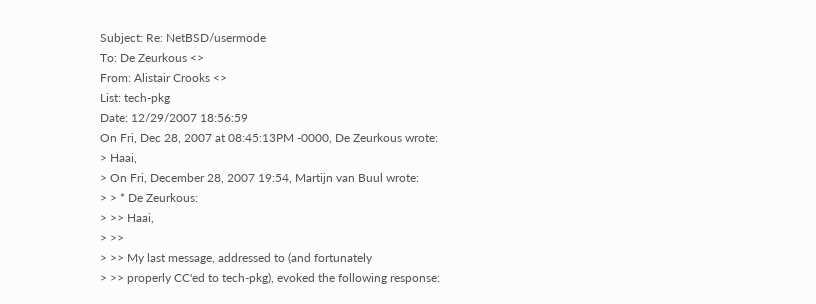Subject: Re: NetBSD/usermode
To: De Zeurkous <>
From: Alistair Crooks <>
List: tech-pkg
Date: 12/29/2007 18:56:59
On Fri, Dec 28, 2007 at 08:45:13PM -0000, De Zeurkous wrote:
> Haai,
> On Fri, December 28, 2007 19:54, Martijn van Buul wrote:
> > * De Zeurkous:
> >> Haai,
> >>
> >> My last message, addressed to (and fortunately
> >> properly CC'ed to tech-pkg), evoked the following response: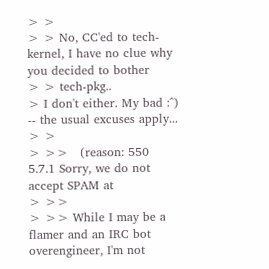> >
> > No, CC'ed to tech-kernel, I have no clue why you decided to bother
> > tech-pkg..
> I don't either. My bad :^) -- the usual excuses apply...
> >
> >>   (reason: 550 5.7.1 Sorry, we do not accept SPAM at
> >>
> >> While I may be a flamer and an IRC bot overengineer, I'm not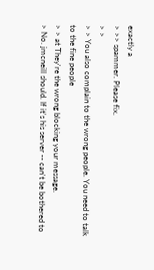exactly a
> >> spammer. Please fix.
> >
> > You also complain to the wrong people. You need to talk to the fine people
> > at They're the wrong blocking your message.
> No. jmcneill should. If it's his server -- can't be bothered to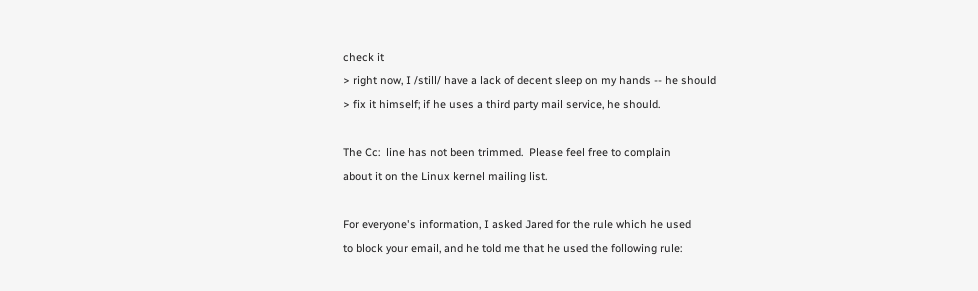check it
> right now, I /still/ have a lack of decent sleep on my hands -- he should
> fix it himself; if he uses a third party mail service, he should.

The Cc:  line has not been trimmed.  Please feel free to complain
about it on the Linux kernel mailing list.

For everyone's information, I asked Jared for the rule which he used
to block your email, and he told me that he used the following rule: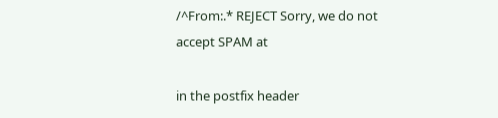/^From:.* REJECT Sorry, we do not accept SPAM at

in the postfix header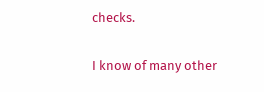checks.

I know of many other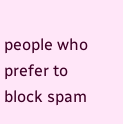people who prefer to block spam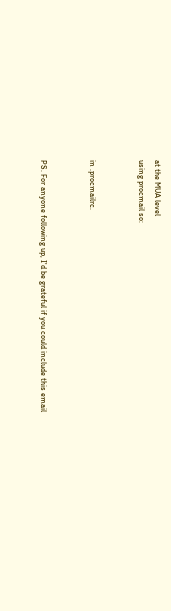at the MUA level
using procmail so:


in .procmailrc.


PS. For anyone following up, I'd be grateful if you could include this email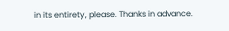in its entirety, please. Thanks in advance.